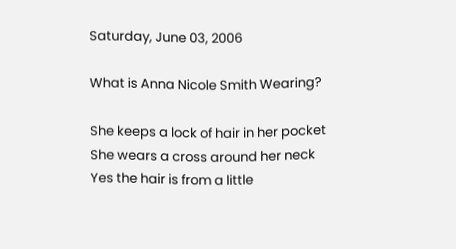Saturday, June 03, 2006

What is Anna Nicole Smith Wearing?

She keeps a lock of hair in her pocket
She wears a cross around her neck
Yes the hair is from a little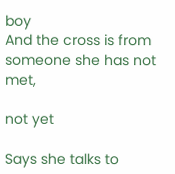boy
And the cross is from someone she has not met,

not yet

Says she talks to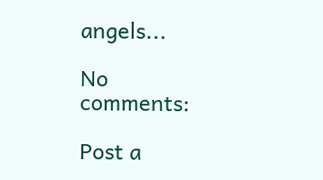angels...

No comments:

Post a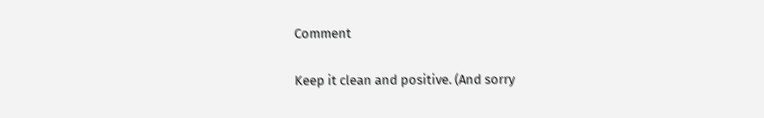Comment

Keep it clean and positive. (And sorry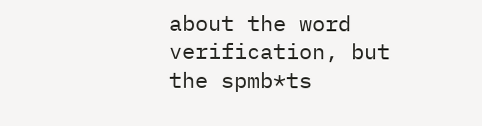about the word verification, but the spmb*ts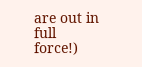are out in full force!)